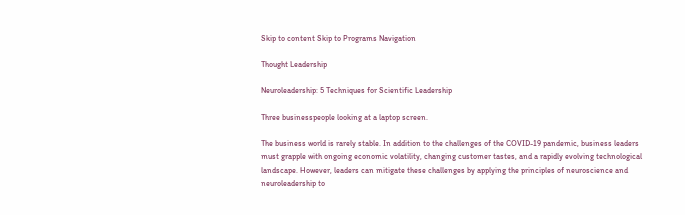Skip to content Skip to Programs Navigation

Thought Leadership

Neuroleadership: 5 Techniques for Scientific Leadership

Three businesspeople looking at a laptop screen.

The business world is rarely stable. In addition to the challenges of the COVID-19 pandemic, business leaders must grapple with ongoing economic volatility, changing customer tastes, and a rapidly evolving technological landscape. However, leaders can mitigate these challenges by applying the principles of neuroscience and neuroleadership to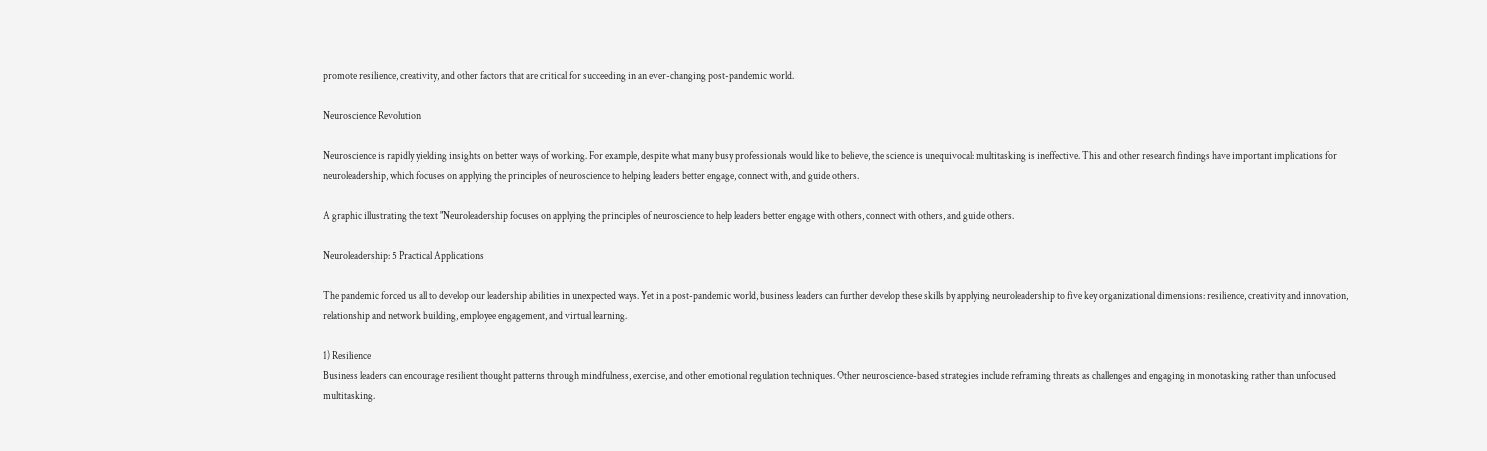promote resilience, creativity, and other factors that are critical for succeeding in an ever-changing post-pandemic world.

Neuroscience Revolution

Neuroscience is rapidly yielding insights on better ways of working. For example, despite what many busy professionals would like to believe, the science is unequivocal: multitasking is ineffective. This and other research findings have important implications for neuroleadership, which focuses on applying the principles of neuroscience to helping leaders better engage, connect with, and guide others.

A graphic illustrating the text "Neuroleadership focuses on applying the principles of neuroscience to help leaders better engage with others, connect with others, and guide others.

Neuroleadership: 5 Practical Applications

The pandemic forced us all to develop our leadership abilities in unexpected ways. Yet in a post-pandemic world, business leaders can further develop these skills by applying neuroleadership to five key organizational dimensions: resilience, creativity and innovation, relationship and network building, employee engagement, and virtual learning.

1) Resilience
Business leaders can encourage resilient thought patterns through mindfulness, exercise, and other emotional regulation techniques. Other neuroscience-based strategies include reframing threats as challenges and engaging in monotasking rather than unfocused multitasking.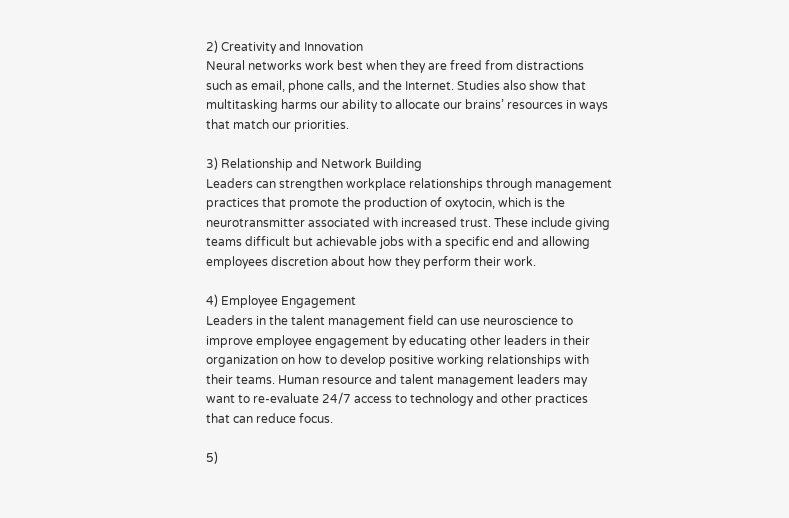2) Creativity and Innovation
Neural networks work best when they are freed from distractions such as email, phone calls, and the Internet. Studies also show that multitasking harms our ability to allocate our brains’ resources in ways that match our priorities.

3) Relationship and Network Building
Leaders can strengthen workplace relationships through management practices that promote the production of oxytocin, which is the neurotransmitter associated with increased trust. These include giving teams difficult but achievable jobs with a specific end and allowing employees discretion about how they perform their work.

4) Employee Engagement
Leaders in the talent management field can use neuroscience to improve employee engagement by educating other leaders in their organization on how to develop positive working relationships with their teams. Human resource and talent management leaders may want to re-evaluate 24/7 access to technology and other practices that can reduce focus.

5)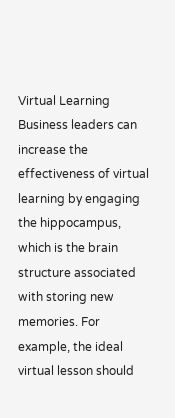Virtual Learning
Business leaders can increase the effectiveness of virtual learning by engaging the hippocampus, which is the brain structure associated with storing new memories. For example, the ideal virtual lesson should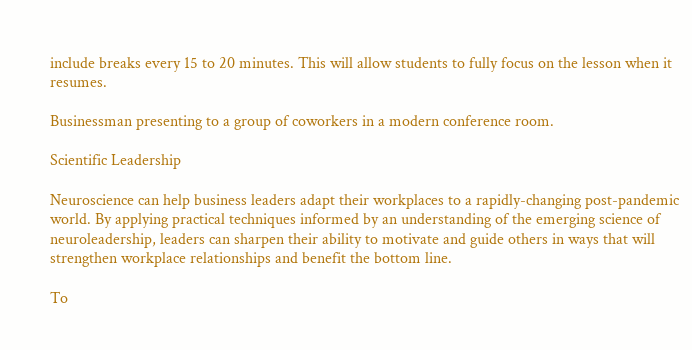include breaks every 15 to 20 minutes. This will allow students to fully focus on the lesson when it resumes.

Businessman presenting to a group of coworkers in a modern conference room.

Scientific Leadership

Neuroscience can help business leaders adapt their workplaces to a rapidly-changing post-pandemic world. By applying practical techniques informed by an understanding of the emerging science of neuroleadership, leaders can sharpen their ability to motivate and guide others in ways that will strengthen workplace relationships and benefit the bottom line.

To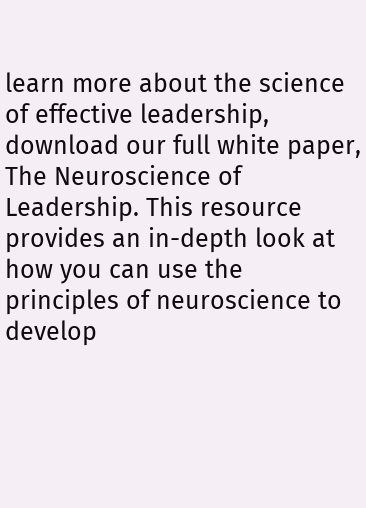learn more about the science of effective leadership, download our full white paper, The Neuroscience of Leadership. This resource provides an in-depth look at how you can use the principles of neuroscience to develop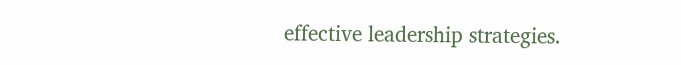effective leadership strategies.